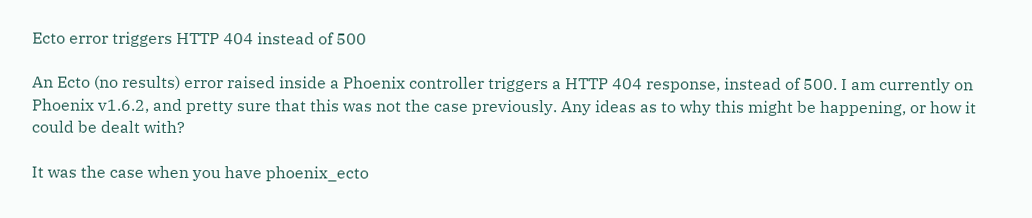Ecto error triggers HTTP 404 instead of 500

An Ecto (no results) error raised inside a Phoenix controller triggers a HTTP 404 response, instead of 500. I am currently on Phoenix v1.6.2, and pretty sure that this was not the case previously. Any ideas as to why this might be happening, or how it could be dealt with?

It was the case when you have phoenix_ecto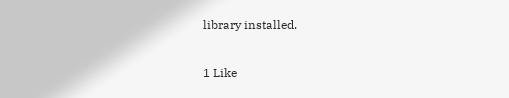library installed.

1 Like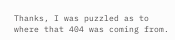Thanks, I was puzzled as to where that 404 was coming from.